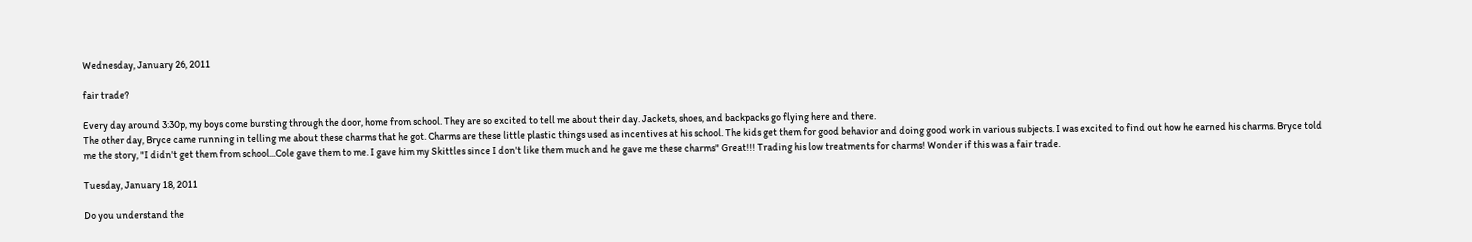Wednesday, January 26, 2011

fair trade?

Every day around 3:30p, my boys come bursting through the door, home from school. They are so excited to tell me about their day. Jackets, shoes, and backpacks go flying here and there.
The other day, Bryce came running in telling me about these charms that he got. Charms are these little plastic things used as incentives at his school. The kids get them for good behavior and doing good work in various subjects. I was excited to find out how he earned his charms. Bryce told me the story, "I didn't get them from school...Cole gave them to me. I gave him my Skittles since I don't like them much and he gave me these charms" Great!!! Trading his low treatments for charms! Wonder if this was a fair trade.

Tuesday, January 18, 2011

Do you understand the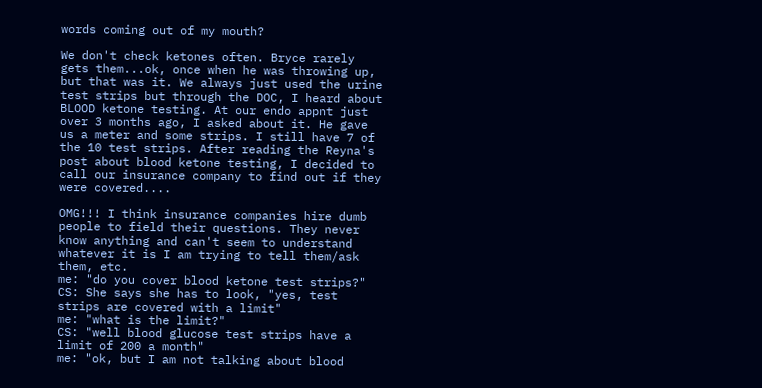words coming out of my mouth?

We don't check ketones often. Bryce rarely gets them...ok, once when he was throwing up, but that was it. We always just used the urine test strips but through the DOC, I heard about BLOOD ketone testing. At our endo appnt just over 3 months ago, I asked about it. He gave us a meter and some strips. I still have 7 of the 10 test strips. After reading the Reyna's post about blood ketone testing, I decided to call our insurance company to find out if they were covered....

OMG!!! I think insurance companies hire dumb people to field their questions. They never know anything and can't seem to understand whatever it is I am trying to tell them/ask them, etc.
me: "do you cover blood ketone test strips?"
CS: She says she has to look, "yes, test strips are covered with a limit"
me: "what is the limit?"
CS: "well blood glucose test strips have a limit of 200 a month"
me: "ok, but I am not talking about blood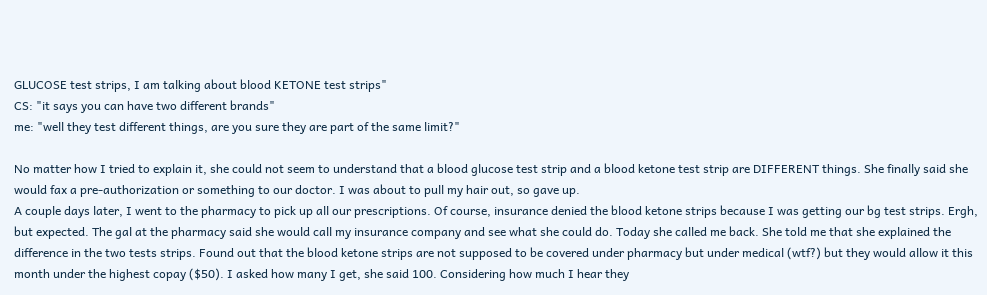GLUCOSE test strips, I am talking about blood KETONE test strips"
CS: "it says you can have two different brands"
me: "well they test different things, are you sure they are part of the same limit?"

No matter how I tried to explain it, she could not seem to understand that a blood glucose test strip and a blood ketone test strip are DIFFERENT things. She finally said she would fax a pre-authorization or something to our doctor. I was about to pull my hair out, so gave up.
A couple days later, I went to the pharmacy to pick up all our prescriptions. Of course, insurance denied the blood ketone strips because I was getting our bg test strips. Ergh, but expected. The gal at the pharmacy said she would call my insurance company and see what she could do. Today she called me back. She told me that she explained the difference in the two tests strips. Found out that the blood ketone strips are not supposed to be covered under pharmacy but under medical (wtf?) but they would allow it this month under the highest copay ($50). I asked how many I get, she said 100. Considering how much I hear they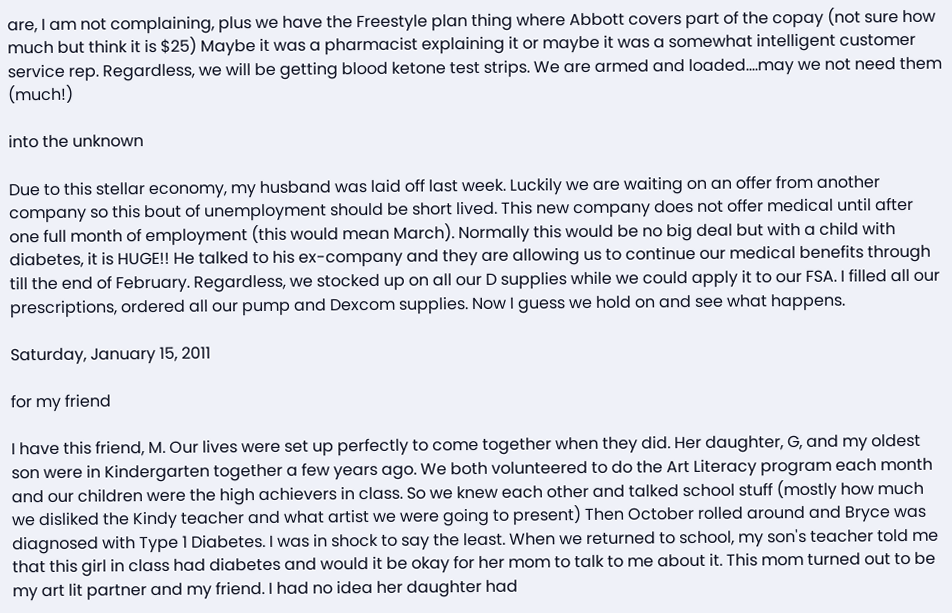are, I am not complaining, plus we have the Freestyle plan thing where Abbott covers part of the copay (not sure how much but think it is $25) Maybe it was a pharmacist explaining it or maybe it was a somewhat intelligent customer service rep. Regardless, we will be getting blood ketone test strips. We are armed and loaded....may we not need them (much!)

into the unknown

Due to this stellar economy, my husband was laid off last week. Luckily we are waiting on an offer from another company so this bout of unemployment should be short lived. This new company does not offer medical until after one full month of employment (this would mean March). Normally this would be no big deal but with a child with diabetes, it is HUGE!! He talked to his ex-company and they are allowing us to continue our medical benefits through till the end of February. Regardless, we stocked up on all our D supplies while we could apply it to our FSA. I filled all our prescriptions, ordered all our pump and Dexcom supplies. Now I guess we hold on and see what happens.

Saturday, January 15, 2011

for my friend

I have this friend, M. Our lives were set up perfectly to come together when they did. Her daughter, G, and my oldest son were in Kindergarten together a few years ago. We both volunteered to do the Art Literacy program each month and our children were the high achievers in class. So we knew each other and talked school stuff (mostly how much we disliked the Kindy teacher and what artist we were going to present) Then October rolled around and Bryce was diagnosed with Type 1 Diabetes. I was in shock to say the least. When we returned to school, my son's teacher told me that this girl in class had diabetes and would it be okay for her mom to talk to me about it. This mom turned out to be my art lit partner and my friend. I had no idea her daughter had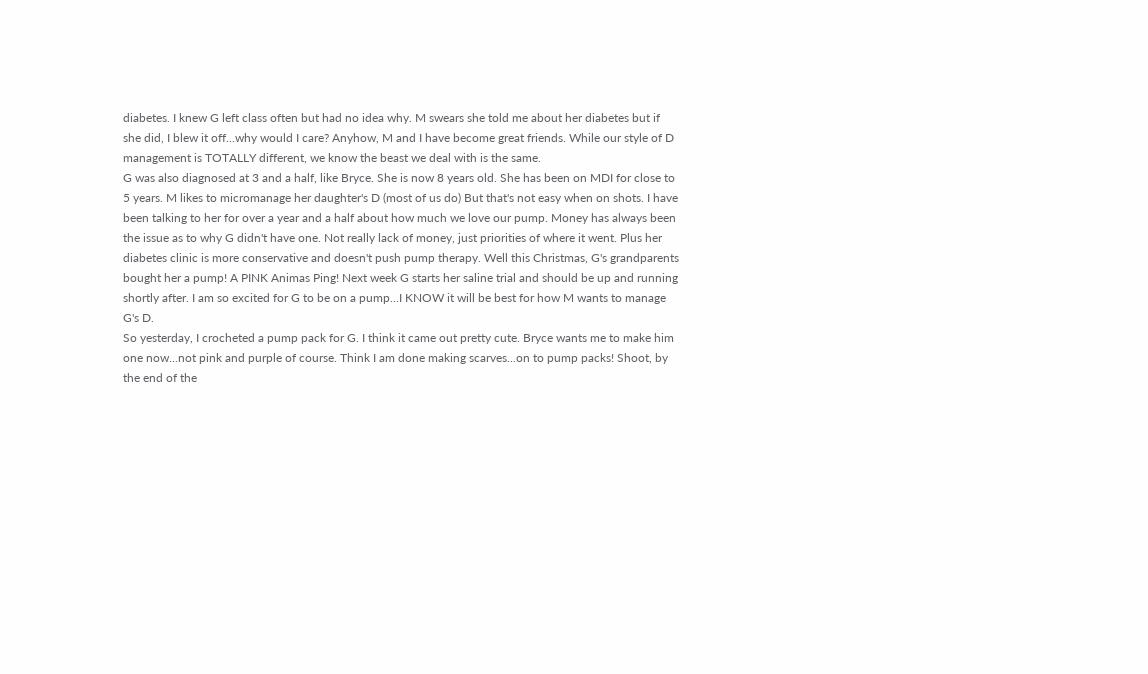diabetes. I knew G left class often but had no idea why. M swears she told me about her diabetes but if she did, I blew it off...why would I care? Anyhow, M and I have become great friends. While our style of D management is TOTALLY different, we know the beast we deal with is the same.
G was also diagnosed at 3 and a half, like Bryce. She is now 8 years old. She has been on MDI for close to 5 years. M likes to micromanage her daughter's D (most of us do) But that's not easy when on shots. I have been talking to her for over a year and a half about how much we love our pump. Money has always been the issue as to why G didn't have one. Not really lack of money, just priorities of where it went. Plus her diabetes clinic is more conservative and doesn't push pump therapy. Well this Christmas, G's grandparents bought her a pump! A PINK Animas Ping! Next week G starts her saline trial and should be up and running shortly after. I am so excited for G to be on a pump...I KNOW it will be best for how M wants to manage G's D.
So yesterday, I crocheted a pump pack for G. I think it came out pretty cute. Bryce wants me to make him one now...not pink and purple of course. Think I am done making scarves...on to pump packs! Shoot, by the end of the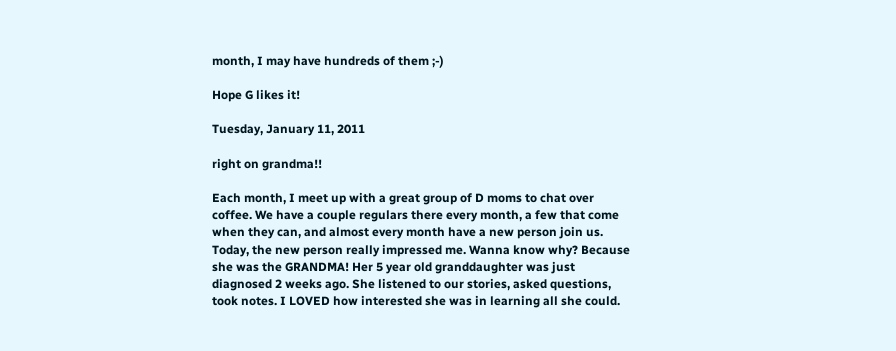month, I may have hundreds of them ;-)

Hope G likes it!

Tuesday, January 11, 2011

right on grandma!!

Each month, I meet up with a great group of D moms to chat over coffee. We have a couple regulars there every month, a few that come when they can, and almost every month have a new person join us. Today, the new person really impressed me. Wanna know why? Because she was the GRANDMA! Her 5 year old granddaughter was just diagnosed 2 weeks ago. She listened to our stories, asked questions, took notes. I LOVED how interested she was in learning all she could.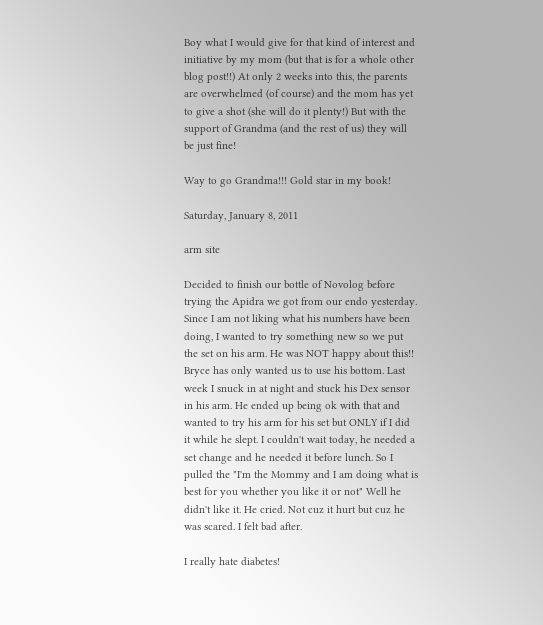Boy what I would give for that kind of interest and initiative by my mom (but that is for a whole other blog post!!) At only 2 weeks into this, the parents are overwhelmed (of course) and the mom has yet to give a shot (she will do it plenty!) But with the support of Grandma (and the rest of us) they will be just fine!

Way to go Grandma!!! Gold star in my book!

Saturday, January 8, 2011

arm site

Decided to finish our bottle of Novolog before trying the Apidra we got from our endo yesterday. Since I am not liking what his numbers have been doing, I wanted to try something new so we put the set on his arm. He was NOT happy about this!! Bryce has only wanted us to use his bottom. Last week I snuck in at night and stuck his Dex sensor in his arm. He ended up being ok with that and wanted to try his arm for his set but ONLY if I did it while he slept. I couldn't wait today, he needed a set change and he needed it before lunch. So I pulled the "I'm the Mommy and I am doing what is best for you whether you like it or not" Well he didn't like it. He cried. Not cuz it hurt but cuz he was scared. I felt bad after.

I really hate diabetes!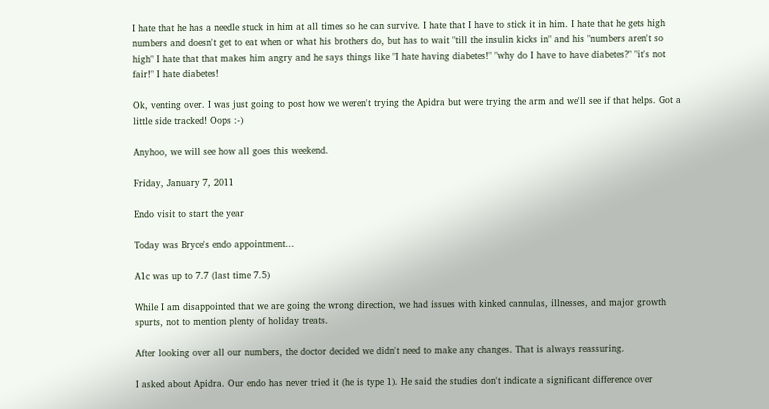I hate that he has a needle stuck in him at all times so he can survive. I hate that I have to stick it in him. I hate that he gets high numbers and doesn't get to eat when or what his brothers do, but has to wait "till the insulin kicks in" and his "numbers aren't so high" I hate that that makes him angry and he says things like "I hate having diabetes!" "why do I have to have diabetes?" "it's not fair!" I hate diabetes!

Ok, venting over. I was just going to post how we weren't trying the Apidra but were trying the arm and we'll see if that helps. Got a little side tracked! Oops :-)

Anyhoo, we will see how all goes this weekend.

Friday, January 7, 2011

Endo visit to start the year

Today was Bryce's endo appointment...

A1c was up to 7.7 (last time 7.5)

While I am disappointed that we are going the wrong direction, we had issues with kinked cannulas, illnesses, and major growth spurts, not to mention plenty of holiday treats.

After looking over all our numbers, the doctor decided we didn't need to make any changes. That is always reassuring.

I asked about Apidra. Our endo has never tried it (he is type 1). He said the studies don't indicate a significant difference over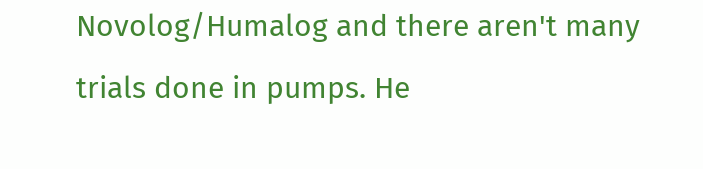Novolog/Humalog and there aren't many trials done in pumps. He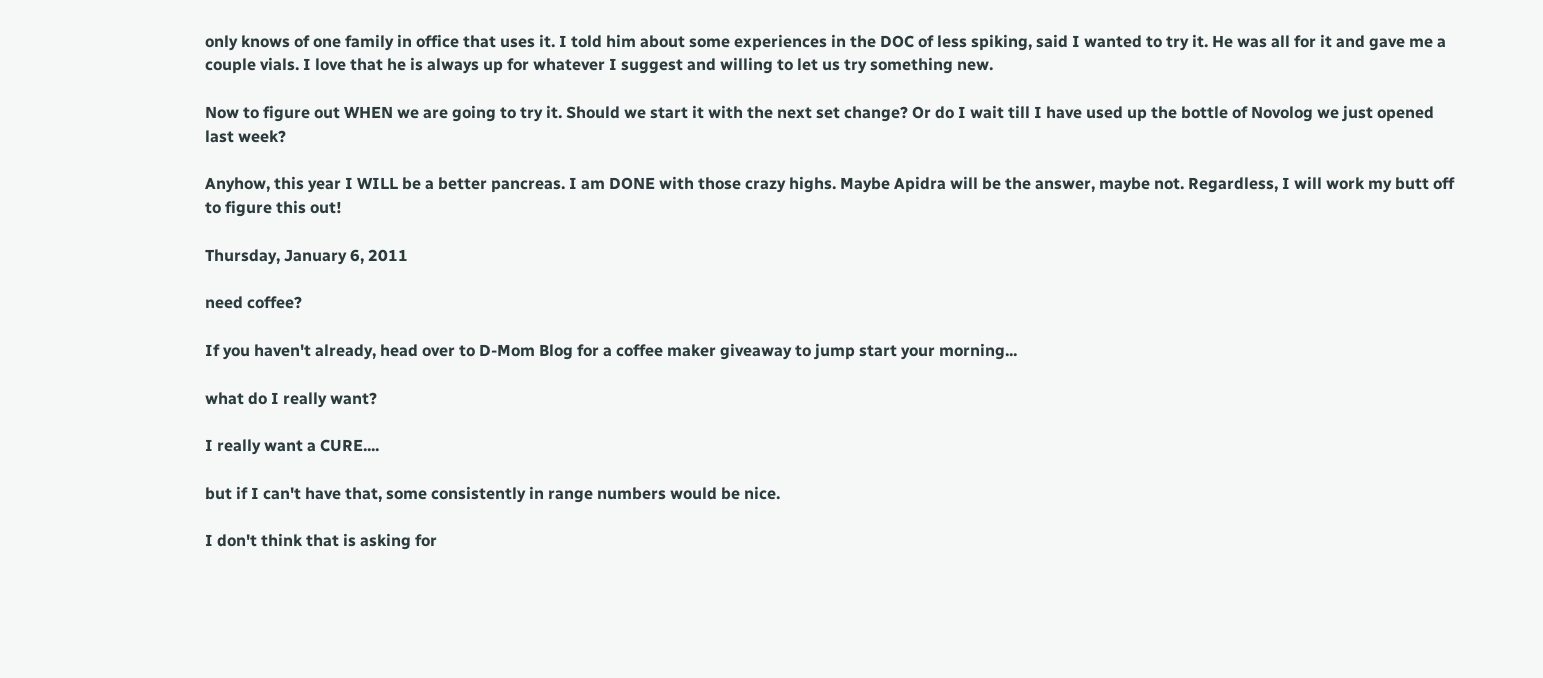only knows of one family in office that uses it. I told him about some experiences in the DOC of less spiking, said I wanted to try it. He was all for it and gave me a couple vials. I love that he is always up for whatever I suggest and willing to let us try something new.

Now to figure out WHEN we are going to try it. Should we start it with the next set change? Or do I wait till I have used up the bottle of Novolog we just opened last week?

Anyhow, this year I WILL be a better pancreas. I am DONE with those crazy highs. Maybe Apidra will be the answer, maybe not. Regardless, I will work my butt off to figure this out!

Thursday, January 6, 2011

need coffee?

If you haven't already, head over to D-Mom Blog for a coffee maker giveaway to jump start your morning...

what do I really want?

I really want a CURE....

but if I can't have that, some consistently in range numbers would be nice.

I don't think that is asking for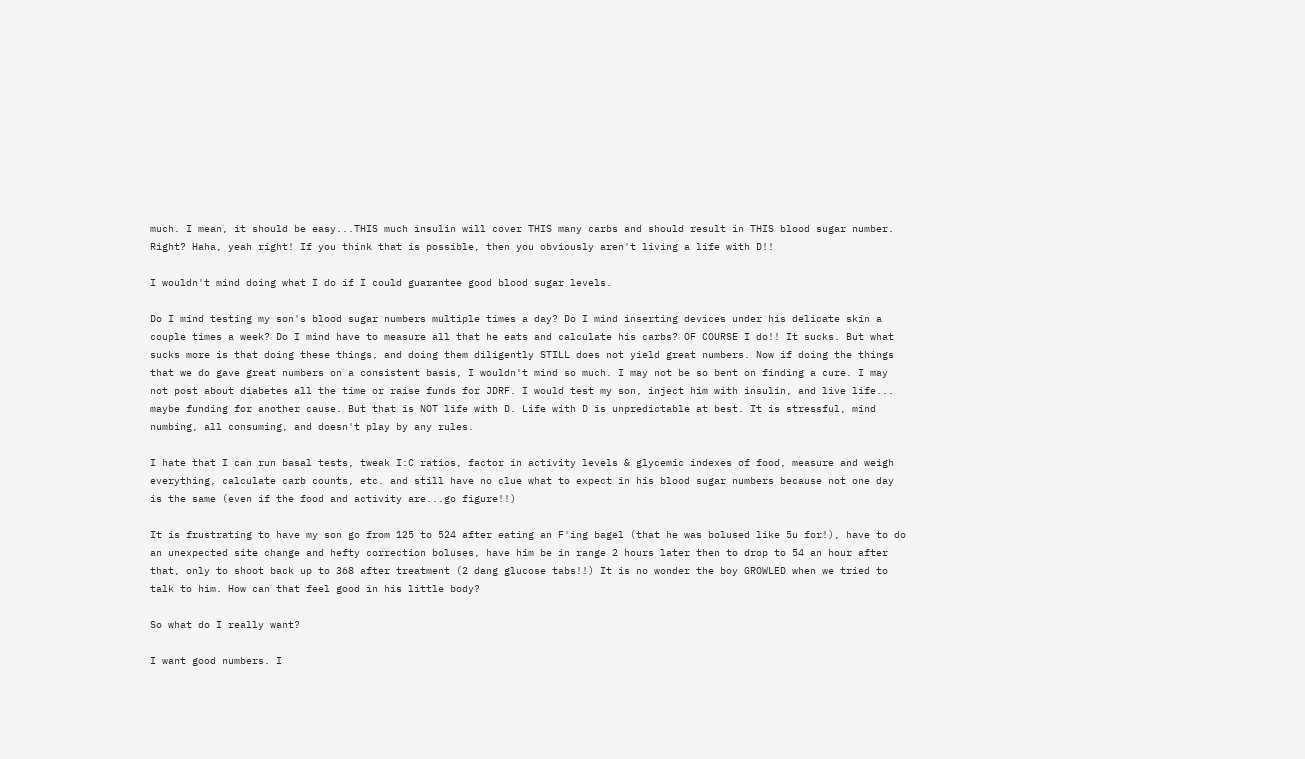much. I mean, it should be easy...THIS much insulin will cover THIS many carbs and should result in THIS blood sugar number. Right? Haha, yeah right! If you think that is possible, then you obviously aren't living a life with D!!

I wouldn't mind doing what I do if I could guarantee good blood sugar levels.

Do I mind testing my son's blood sugar numbers multiple times a day? Do I mind inserting devices under his delicate skin a couple times a week? Do I mind have to measure all that he eats and calculate his carbs? OF COURSE I do!! It sucks. But what sucks more is that doing these things, and doing them diligently STILL does not yield great numbers. Now if doing the things that we do gave great numbers on a consistent basis, I wouldn't mind so much. I may not be so bent on finding a cure. I may not post about diabetes all the time or raise funds for JDRF. I would test my son, inject him with insulin, and live life... maybe funding for another cause. But that is NOT life with D. Life with D is unpredictable at best. It is stressful, mind numbing, all consuming, and doesn't play by any rules.

I hate that I can run basal tests, tweak I:C ratios, factor in activity levels & glycemic indexes of food, measure and weigh everything, calculate carb counts, etc. and still have no clue what to expect in his blood sugar numbers because not one day is the same (even if the food and activity are...go figure!!)

It is frustrating to have my son go from 125 to 524 after eating an F'ing bagel (that he was bolused like 5u for!), have to do an unexpected site change and hefty correction boluses, have him be in range 2 hours later then to drop to 54 an hour after that, only to shoot back up to 368 after treatment (2 dang glucose tabs!!) It is no wonder the boy GROWLED when we tried to talk to him. How can that feel good in his little body?

So what do I really want?

I want good numbers. I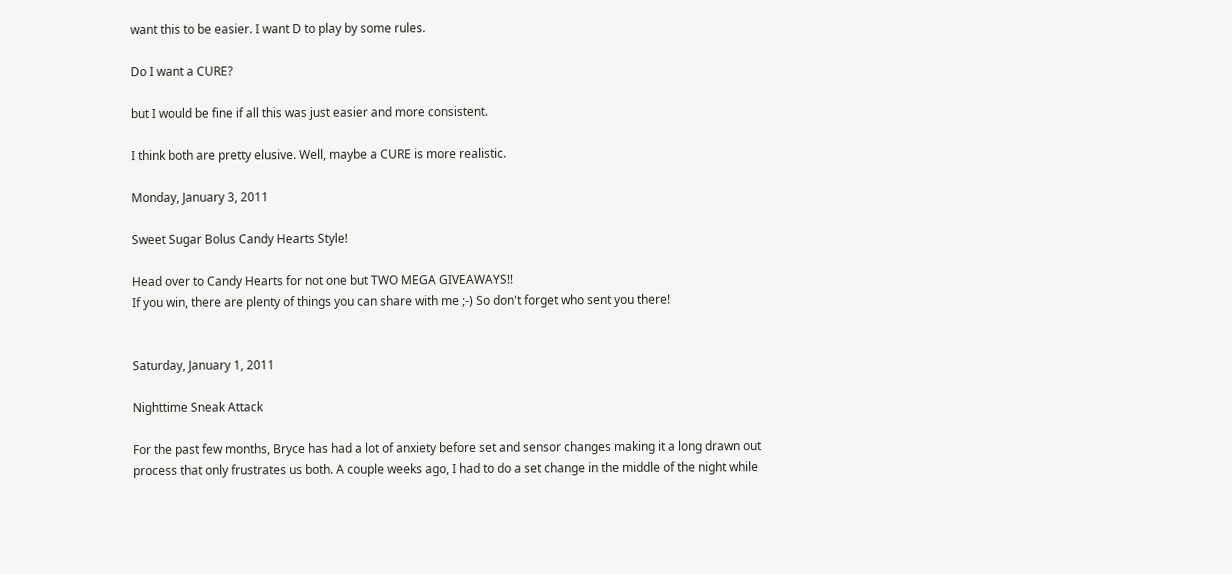want this to be easier. I want D to play by some rules.

Do I want a CURE?

but I would be fine if all this was just easier and more consistent.

I think both are pretty elusive. Well, maybe a CURE is more realistic.

Monday, January 3, 2011

Sweet Sugar Bolus Candy Hearts Style!

Head over to Candy Hearts for not one but TWO MEGA GIVEAWAYS!!
If you win, there are plenty of things you can share with me ;-) So don't forget who sent you there!


Saturday, January 1, 2011

Nighttime Sneak Attack

For the past few months, Bryce has had a lot of anxiety before set and sensor changes making it a long drawn out process that only frustrates us both. A couple weeks ago, I had to do a set change in the middle of the night while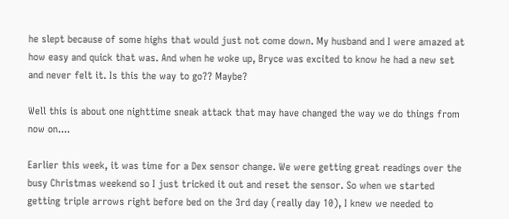he slept because of some highs that would just not come down. My husband and I were amazed at how easy and quick that was. And when he woke up, Bryce was excited to know he had a new set and never felt it. Is this the way to go?? Maybe?

Well this is about one nighttime sneak attack that may have changed the way we do things from now on....

Earlier this week, it was time for a Dex sensor change. We were getting great readings over the busy Christmas weekend so I just tricked it out and reset the sensor. So when we started getting triple arrows right before bed on the 3rd day (really day 10), I knew we needed to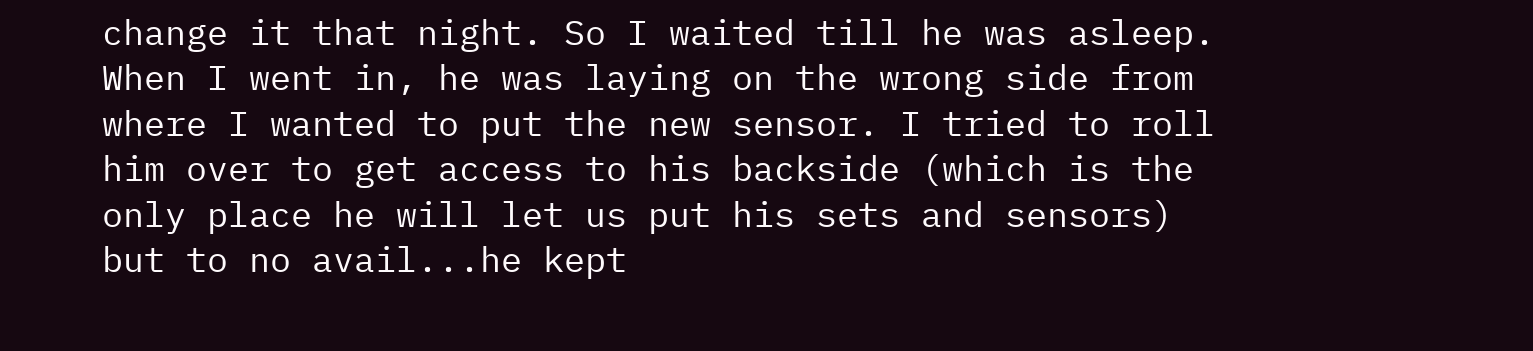change it that night. So I waited till he was asleep. When I went in, he was laying on the wrong side from where I wanted to put the new sensor. I tried to roll him over to get access to his backside (which is the only place he will let us put his sets and sensors) but to no avail...he kept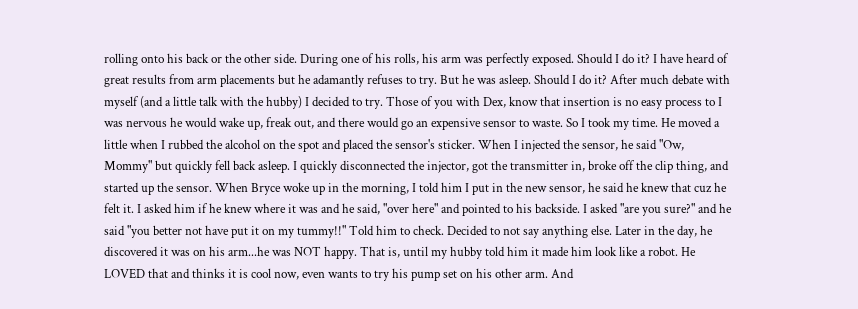rolling onto his back or the other side. During one of his rolls, his arm was perfectly exposed. Should I do it? I have heard of great results from arm placements but he adamantly refuses to try. But he was asleep. Should I do it? After much debate with myself (and a little talk with the hubby) I decided to try. Those of you with Dex, know that insertion is no easy process to I was nervous he would wake up, freak out, and there would go an expensive sensor to waste. So I took my time. He moved a little when I rubbed the alcohol on the spot and placed the sensor's sticker. When I injected the sensor, he said "Ow, Mommy" but quickly fell back asleep. I quickly disconnected the injector, got the transmitter in, broke off the clip thing, and started up the sensor. When Bryce woke up in the morning, I told him I put in the new sensor, he said he knew that cuz he felt it. I asked him if he knew where it was and he said, "over here" and pointed to his backside. I asked "are you sure?" and he said "you better not have put it on my tummy!!" Told him to check. Decided to not say anything else. Later in the day, he discovered it was on his arm...he was NOT happy. That is, until my hubby told him it made him look like a robot. He LOVED that and thinks it is cool now, even wants to try his pump set on his other arm. And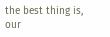the best thing is, our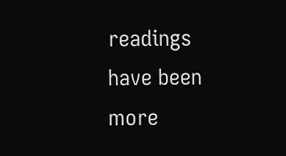readings have been more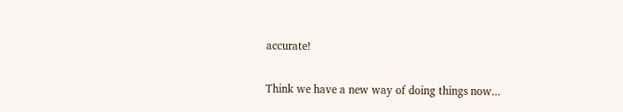accurate!

Think we have a new way of doing things now...